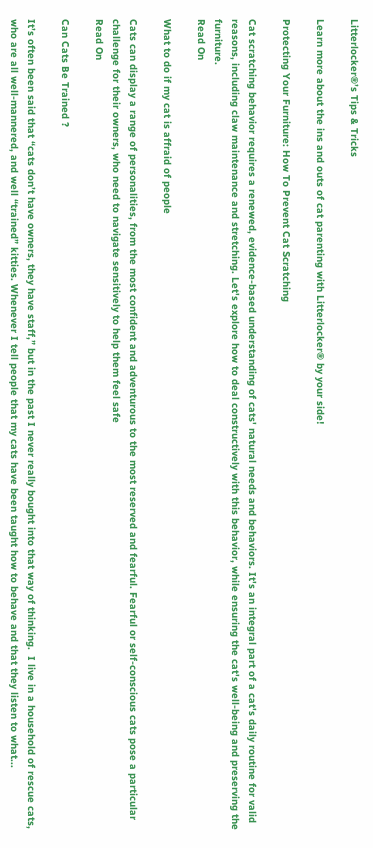Litterlocker®’s Tips & Tricks

Learn more about the ins and outs of cat parenting with Litterlocker® by your side!

Protecting Your Furniture: How To Prevent Cat Scratching

Cat scratching behavior requires a renewed, evidence-based understanding of cats' natural needs and behaviors. It's an integral part of a cat's daily routine for valid reasons, including claw maintenance and stretching. Let's explore how to deal constructively with this behavior, while ensuring the cat's well-being and preserving the furniture.
Read On

What to do if my cat is affraid of people

Cats can display a range of personalities, from the most confident and adventurous to the most reserved and fearful. Fearful or self-conscious cats pose a particular challenge for their owners, who need to navigate sensitively to help them feel safe
Read On

Can Cats Be Trained ?

It’s often been said that “cats don’t have owners, they have staff,” but in the past I never really bought into that way of thinking.  I live in a household of rescue cats, who are all well-mannered, and well “trained” kitties. Whenever I tell people that my cats have been taught how to behave and that they listen to what...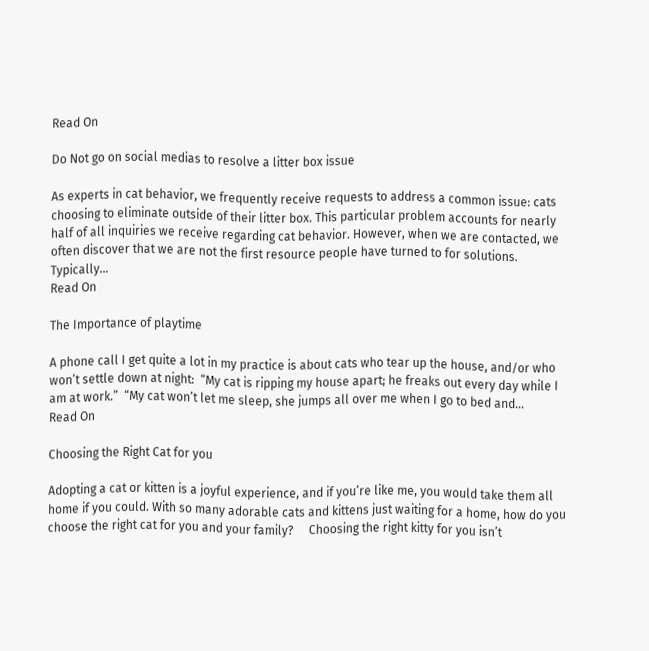Read On

Do Not go on social medias to resolve a litter box issue

As experts in cat behavior, we frequently receive requests to address a common issue: cats choosing to eliminate outside of their litter box. This particular problem accounts for nearly half of all inquiries we receive regarding cat behavior. However, when we are contacted, we often discover that we are not the first resource people have turned to for solutions.  Typically...
Read On

The Importance of playtime

A phone call I get quite a lot in my practice is about cats who tear up the house, and/or who won’t settle down at night:  “My cat is ripping my house apart; he freaks out every day while I am at work.”  “My cat won’t let me sleep, she jumps all over me when I go to bed and...
Read On

Choosing the Right Cat for you

Adopting a cat or kitten is a joyful experience, and if you’re like me, you would take them all home if you could. With so many adorable cats and kittens just waiting for a home, how do you choose the right cat for you and your family?     Choosing the right kitty for you isn’t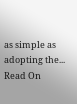as simple as adopting the...
Read On